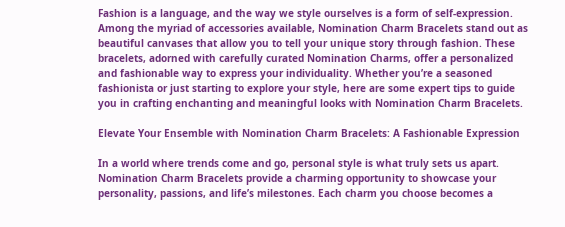Fashion is a language, and the way we style ourselves is a form of self-expression. Among the myriad of accessories available, Nomination Charm Bracelets stand out as beautiful canvases that allow you to tell your unique story through fashion. These bracelets, adorned with carefully curated Nomination Charms, offer a personalized and fashionable way to express your individuality. Whether you’re a seasoned fashionista or just starting to explore your style, here are some expert tips to guide you in crafting enchanting and meaningful looks with Nomination Charm Bracelets.

Elevate Your Ensemble with Nomination Charm Bracelets: A Fashionable Expression

In a world where trends come and go, personal style is what truly sets us apart. Nomination Charm Bracelets provide a charming opportunity to showcase your personality, passions, and life’s milestones. Each charm you choose becomes a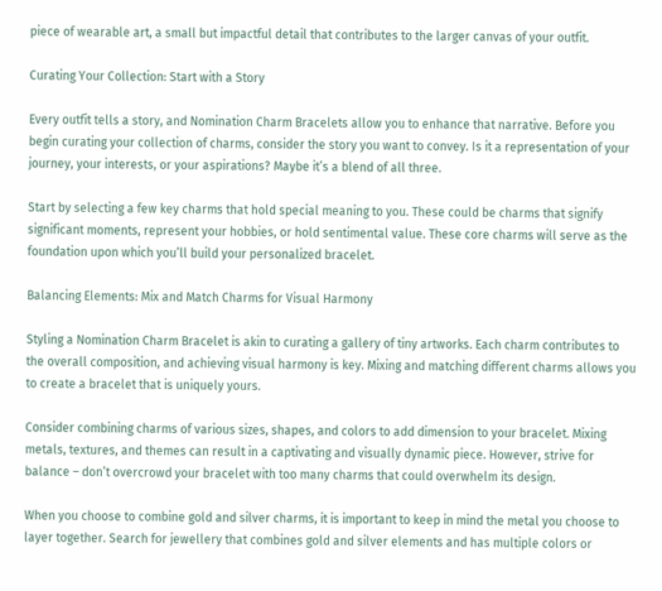piece of wearable art, a small but impactful detail that contributes to the larger canvas of your outfit.

Curating Your Collection: Start with a Story

Every outfit tells a story, and Nomination Charm Bracelets allow you to enhance that narrative. Before you begin curating your collection of charms, consider the story you want to convey. Is it a representation of your journey, your interests, or your aspirations? Maybe it’s a blend of all three.

Start by selecting a few key charms that hold special meaning to you. These could be charms that signify significant moments, represent your hobbies, or hold sentimental value. These core charms will serve as the foundation upon which you’ll build your personalized bracelet.

Balancing Elements: Mix and Match Charms for Visual Harmony

Styling a Nomination Charm Bracelet is akin to curating a gallery of tiny artworks. Each charm contributes to the overall composition, and achieving visual harmony is key. Mixing and matching different charms allows you to create a bracelet that is uniquely yours.

Consider combining charms of various sizes, shapes, and colors to add dimension to your bracelet. Mixing metals, textures, and themes can result in a captivating and visually dynamic piece. However, strive for balance – don’t overcrowd your bracelet with too many charms that could overwhelm its design.

When you choose to combine gold and silver charms, it is important to keep in mind the metal you choose to layer together. Search for jewellery that combines gold and silver elements and has multiple colors or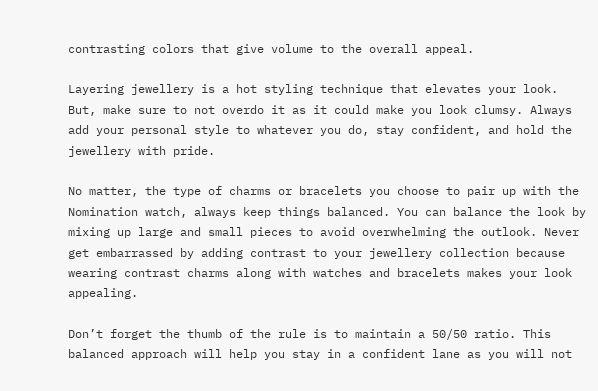contrasting colors that give volume to the overall appeal.

Layering jewellery is a hot styling technique that elevates your look. But, make sure to not overdo it as it could make you look clumsy. Always add your personal style to whatever you do, stay confident, and hold the jewellery with pride.

No matter, the type of charms or bracelets you choose to pair up with the Nomination watch, always keep things balanced. You can balance the look by mixing up large and small pieces to avoid overwhelming the outlook. Never get embarrassed by adding contrast to your jewellery collection because wearing contrast charms along with watches and bracelets makes your look appealing.

Don’t forget the thumb of the rule is to maintain a 50/50 ratio. This balanced approach will help you stay in a confident lane as you will not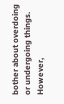bother about overdoing or undergoing things. However,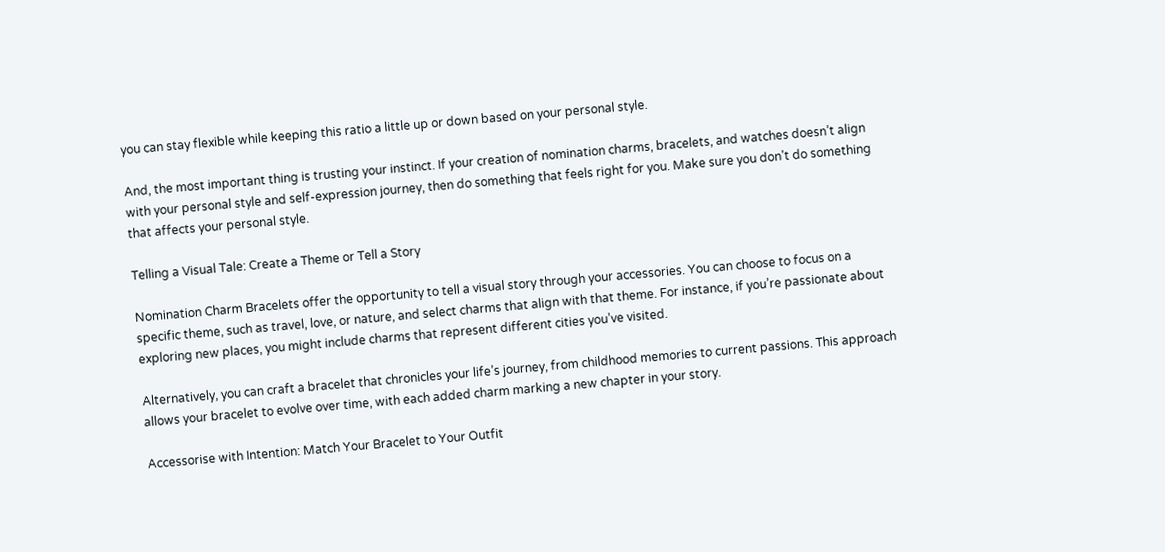you can stay flexible while keeping this ratio a little up or down based on your personal style.

And, the most important thing is trusting your instinct. If your creation of nomination charms, bracelets, and watches doesn’t align with your personal style and self-expression journey, then do something that feels right for you. Make sure you don’t do something that affects your personal style.

Telling a Visual Tale: Create a Theme or Tell a Story

Nomination Charm Bracelets offer the opportunity to tell a visual story through your accessories. You can choose to focus on a specific theme, such as travel, love, or nature, and select charms that align with that theme. For instance, if you’re passionate about exploring new places, you might include charms that represent different cities you’ve visited.

Alternatively, you can craft a bracelet that chronicles your life’s journey, from childhood memories to current passions. This approach allows your bracelet to evolve over time, with each added charm marking a new chapter in your story.

Accessorise with Intention: Match Your Bracelet to Your Outfit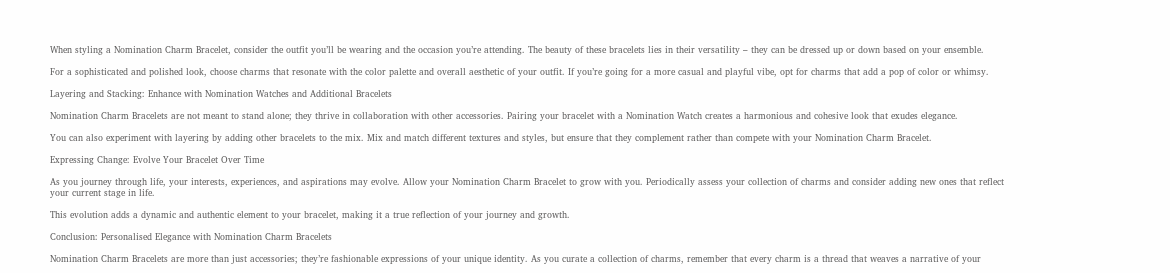When styling a Nomination Charm Bracelet, consider the outfit you’ll be wearing and the occasion you’re attending. The beauty of these bracelets lies in their versatility – they can be dressed up or down based on your ensemble.

For a sophisticated and polished look, choose charms that resonate with the color palette and overall aesthetic of your outfit. If you’re going for a more casual and playful vibe, opt for charms that add a pop of color or whimsy.

Layering and Stacking: Enhance with Nomination Watches and Additional Bracelets

Nomination Charm Bracelets are not meant to stand alone; they thrive in collaboration with other accessories. Pairing your bracelet with a Nomination Watch creates a harmonious and cohesive look that exudes elegance.

You can also experiment with layering by adding other bracelets to the mix. Mix and match different textures and styles, but ensure that they complement rather than compete with your Nomination Charm Bracelet.

Expressing Change: Evolve Your Bracelet Over Time

As you journey through life, your interests, experiences, and aspirations may evolve. Allow your Nomination Charm Bracelet to grow with you. Periodically assess your collection of charms and consider adding new ones that reflect your current stage in life.

This evolution adds a dynamic and authentic element to your bracelet, making it a true reflection of your journey and growth.

Conclusion: Personalised Elegance with Nomination Charm Bracelets

Nomination Charm Bracelets are more than just accessories; they’re fashionable expressions of your unique identity. As you curate a collection of charms, remember that every charm is a thread that weaves a narrative of your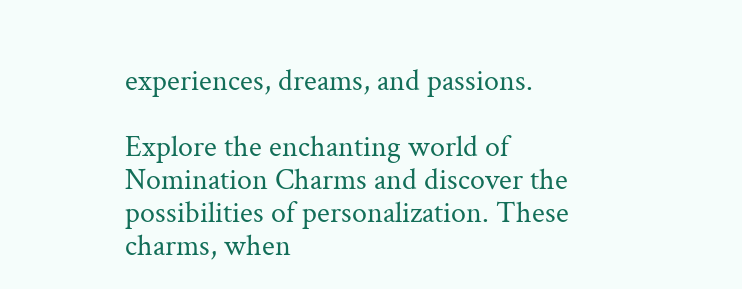experiences, dreams, and passions.

Explore the enchanting world of Nomination Charms and discover the possibilities of personalization. These charms, when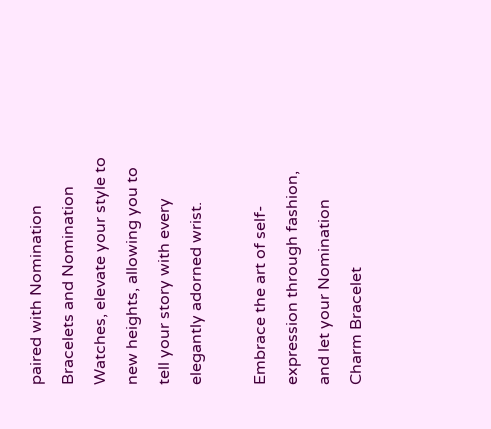paired with Nomination Bracelets and Nomination Watches, elevate your style to new heights, allowing you to tell your story with every elegantly adorned wrist.

Embrace the art of self-expression through fashion, and let your Nomination Charm Bracelet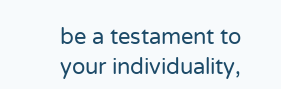be a testament to your individuality,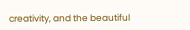creativity, and the beautiful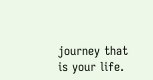journey that is your life.